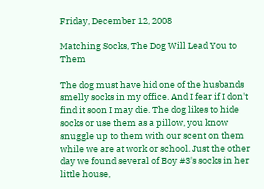Friday, December 12, 2008

Matching Socks, The Dog Will Lead You to Them

The dog must have hid one of the husbands smelly socks in my office. And I fear if I don't find it soon I may die. The dog likes to hide socks or use them as a pillow, you know snuggle up to them with our scent on them while we are at work or school. Just the other day we found several of Boy #3's socks in her little house,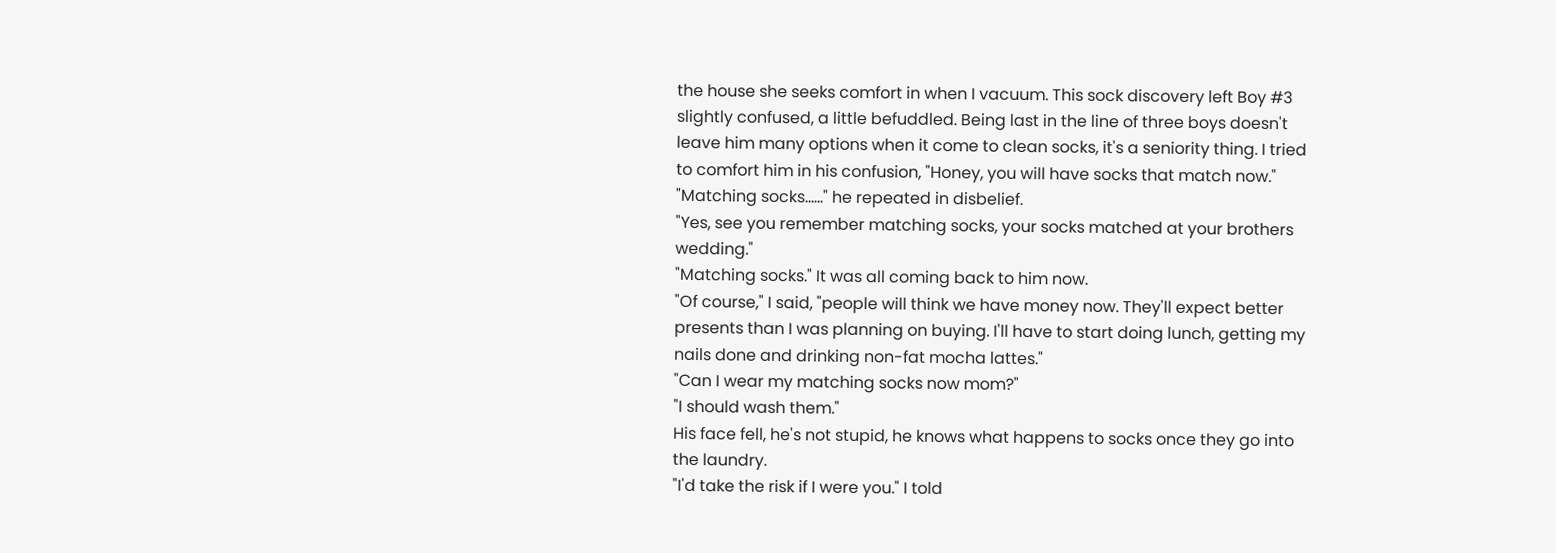the house she seeks comfort in when I vacuum. This sock discovery left Boy #3 slightly confused, a little befuddled. Being last in the line of three boys doesn't leave him many options when it come to clean socks, it's a seniority thing. I tried to comfort him in his confusion, "Honey, you will have socks that match now."
"Matching socks......" he repeated in disbelief.
"Yes, see you remember matching socks, your socks matched at your brothers wedding."
"Matching socks." It was all coming back to him now.
"Of course," I said, "people will think we have money now. They'll expect better presents than I was planning on buying. I'll have to start doing lunch, getting my nails done and drinking non-fat mocha lattes."
"Can I wear my matching socks now mom?"
"I should wash them."
His face fell, he's not stupid, he knows what happens to socks once they go into the laundry.
"I'd take the risk if I were you." I told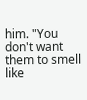him. "You don't want them to smell like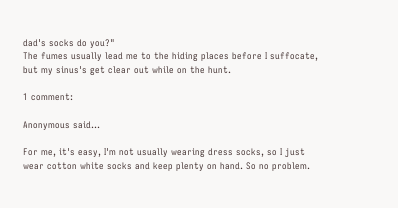dad's socks do you?"
The fumes usually lead me to the hiding places before I suffocate, but my sinus's get clear out while on the hunt.

1 comment:

Anonymous said...

For me, it's easy, I'm not usually wearing dress socks, so I just wear cotton white socks and keep plenty on hand. So no problem.